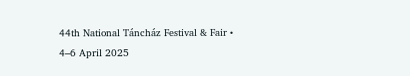44th National Táncház Festival & Fair • 4–6 April 2025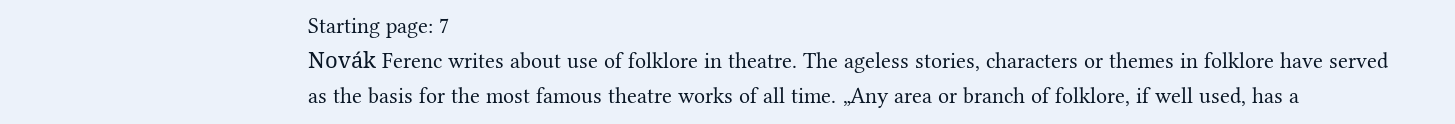Starting page: 7
Novák Ferenc writes about use of folklore in theatre. The ageless stories, characters or themes in folklore have served as the basis for the most famous theatre works of all time. „Any area or branch of folklore, if well used, has a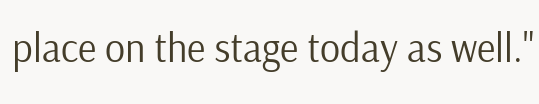place on the stage today as well."